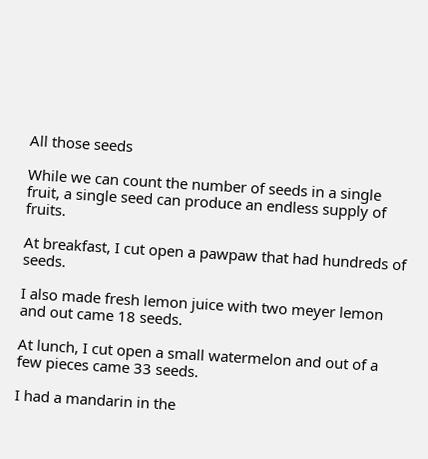All those seeds

While we can count the number of seeds in a single fruit, a single seed can produce an endless supply of fruits.

At breakfast, I cut open a pawpaw that had hundreds of seeds.

I also made fresh lemon juice with two meyer lemon and out came 18 seeds.

At lunch, I cut open a small watermelon and out of a few pieces came 33 seeds.

I had a mandarin in the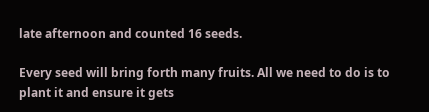late afternoon and counted 16 seeds.

Every seed will bring forth many fruits. All we need to do is to plant it and ensure it gets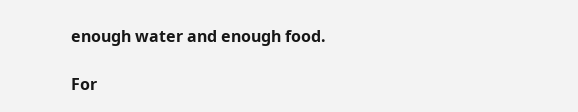enough water and enough food.

For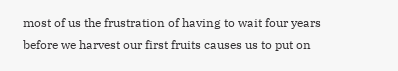most of us the frustration of having to wait four years before we harvest our first fruits causes us to put on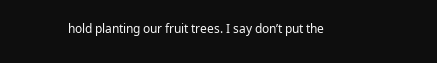hold planting our fruit trees. I say don’t put the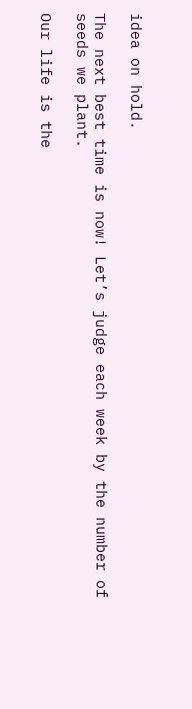idea on hold.

The next best time is now! Let’s judge each week by the number of seeds we plant.

Our life is the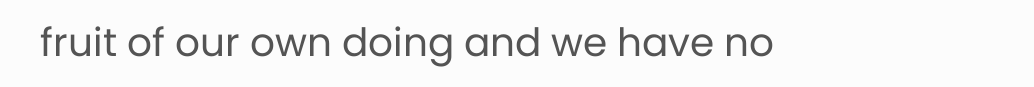fruit of our own doing and we have no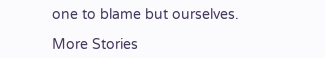one to blame but ourselves.

More Stories